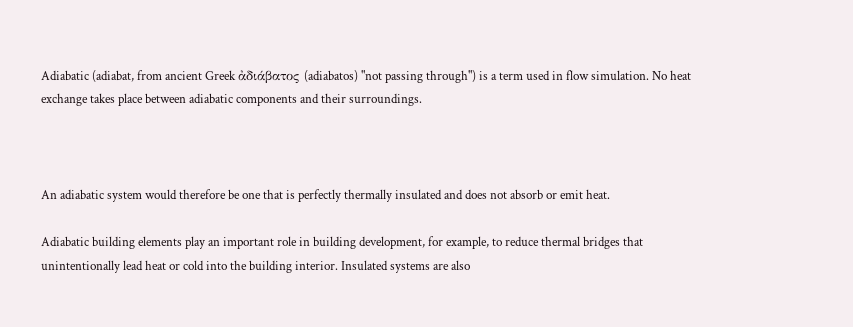Adiabatic (adiabat, from ancient Greek ἀδιάβατος (adiabatos) "not passing through") is a term used in flow simulation. No heat exchange takes place between adiabatic components and their surroundings.



An adiabatic system would therefore be one that is perfectly thermally insulated and does not absorb or emit heat.

Adiabatic building elements play an important role in building development, for example, to reduce thermal bridges that unintentionally lead heat or cold into the building interior. Insulated systems are also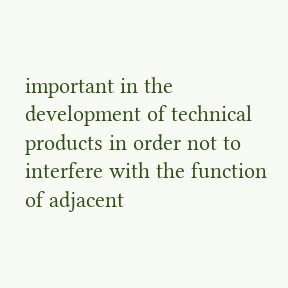important in the development of technical products in order not to interfere with the function of adjacent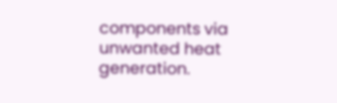components via unwanted heat generation.